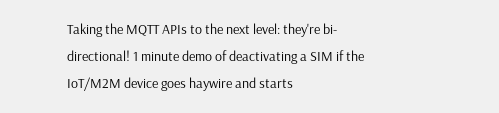Taking the MQTT APIs to the next level: they're bi-directional! 1 minute demo of deactivating a SIM if the IoT/M2M device goes haywire and starts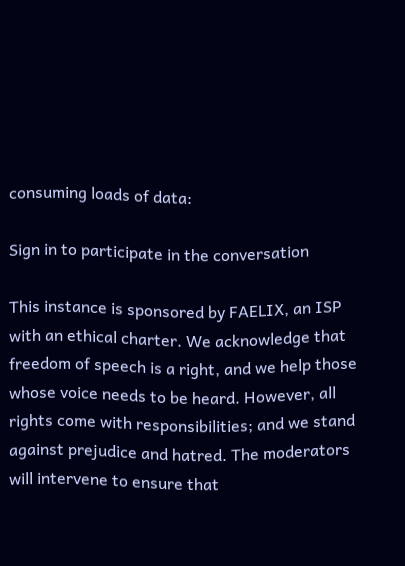consuming loads of data:

Sign in to participate in the conversation

This instance is sponsored by FAELIX, an ISP with an ethical charter. We acknowledge that freedom of speech is a right, and we help those whose voice needs to be heard. However, all rights come with responsibilities; and we stand against prejudice and hatred. The moderators will intervene to ensure that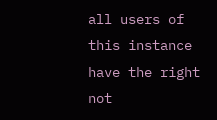all users of this instance have the right not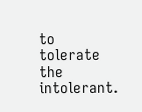to tolerate the intolerant.